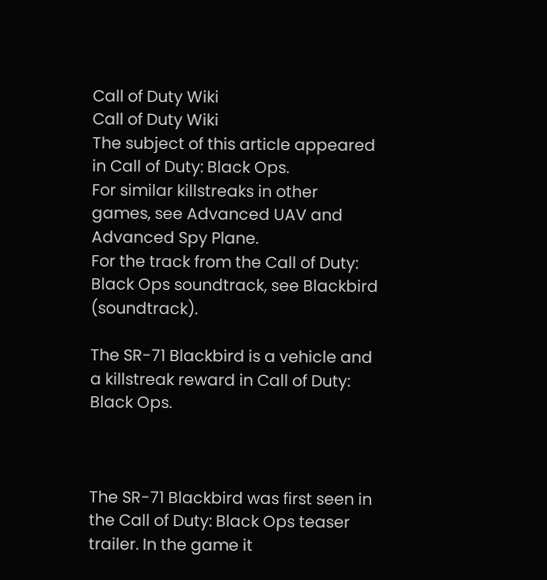Call of Duty Wiki
Call of Duty Wiki
The subject of this article appeared in Call of Duty: Black Ops.
For similar killstreaks in other games, see Advanced UAV and Advanced Spy Plane.
For the track from the Call of Duty: Black Ops soundtrack, see Blackbird (soundtrack).

The SR-71 Blackbird is a vehicle and a killstreak reward in Call of Duty: Black Ops.



The SR-71 Blackbird was first seen in the Call of Duty: Black Ops teaser trailer. In the game it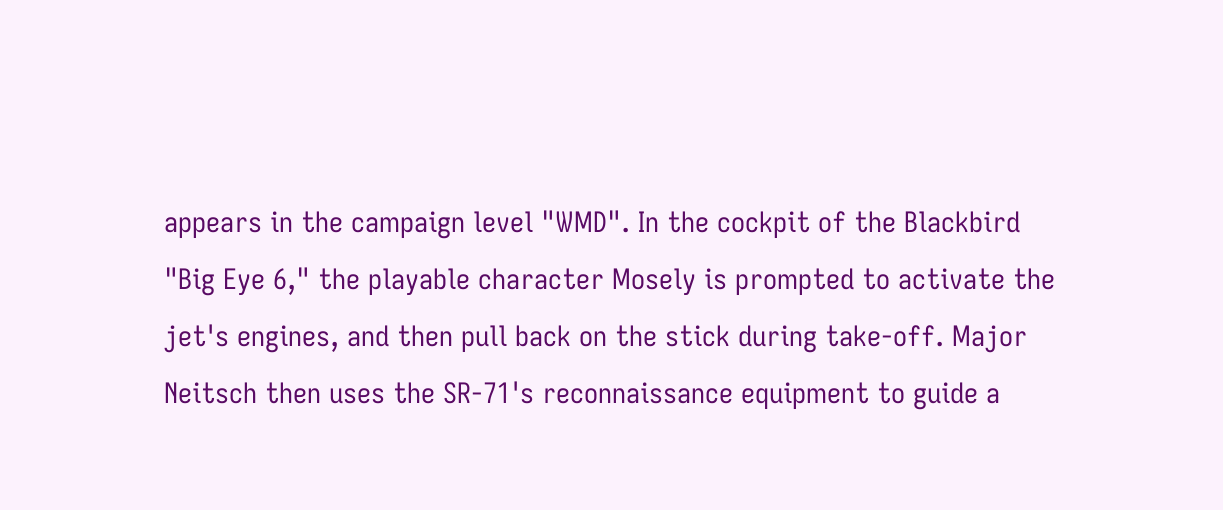appears in the campaign level "WMD". In the cockpit of the Blackbird "Big Eye 6," the playable character Mosely is prompted to activate the jet's engines, and then pull back on the stick during take-off. Major Neitsch then uses the SR-71's reconnaissance equipment to guide a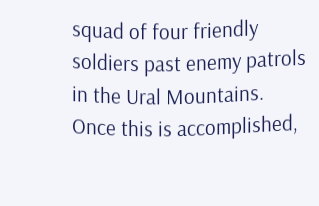squad of four friendly soldiers past enemy patrols in the Ural Mountains. Once this is accomplished,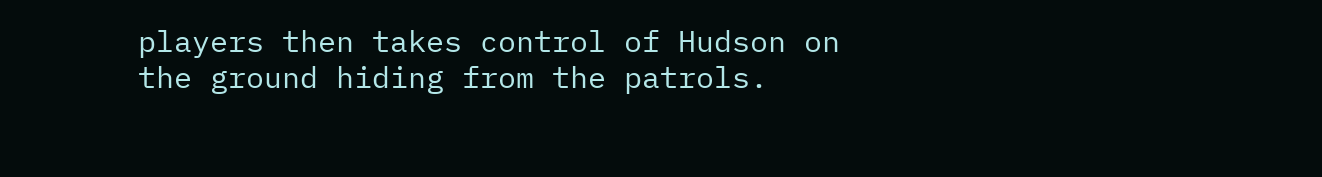players then takes control of Hudson on the ground hiding from the patrols.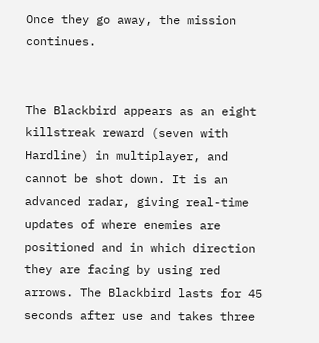Once they go away, the mission continues.


The Blackbird appears as an eight killstreak reward (seven with Hardline) in multiplayer, and cannot be shot down. It is an advanced radar, giving real-time updates of where enemies are positioned and in which direction they are facing by using red arrows. The Blackbird lasts for 45 seconds after use and takes three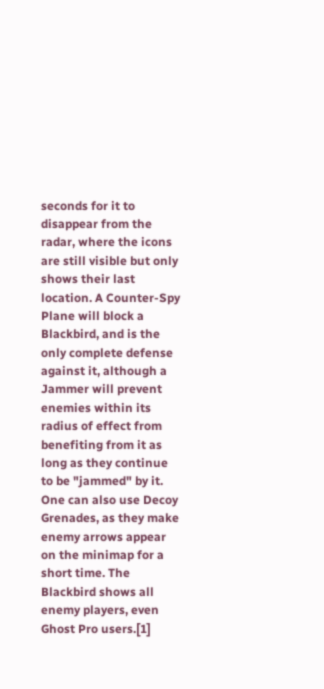seconds for it to disappear from the radar, where the icons are still visible but only shows their last location. A Counter-Spy Plane will block a Blackbird, and is the only complete defense against it, although a Jammer will prevent enemies within its radius of effect from benefiting from it as long as they continue to be "jammed" by it. One can also use Decoy Grenades, as they make enemy arrows appear on the minimap for a short time. The Blackbird shows all enemy players, even Ghost Pro users.[1]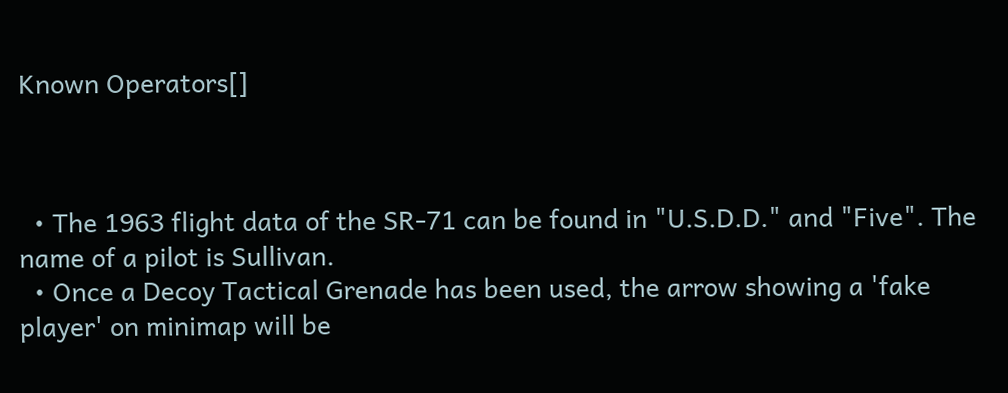Known Operators[]



  • The 1963 flight data of the SR-71 can be found in "U.S.D.D." and "Five". The name of a pilot is Sullivan.
  • Once a Decoy Tactical Grenade has been used, the arrow showing a 'fake player' on minimap will be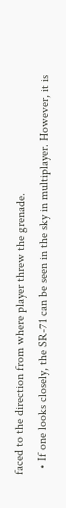faced to the direction from where player threw the grenade.
  • If one looks closely, the SR-71 can be seen in the sky in multiplayer. However, it is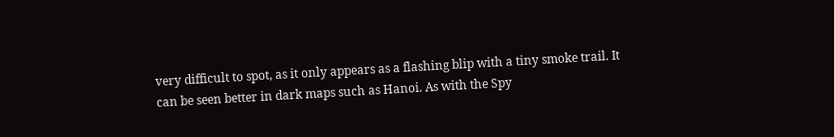very difficult to spot, as it only appears as a flashing blip with a tiny smoke trail. It can be seen better in dark maps such as Hanoi. As with the Spy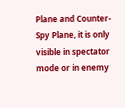Plane and Counter-Spy Plane, it is only visible in spectator mode or in enemy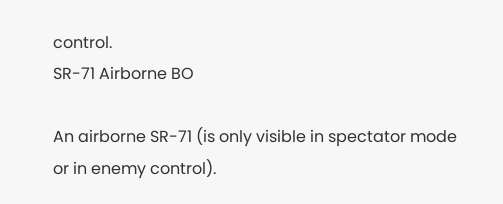control.
SR-71 Airborne BO

An airborne SR-71 (is only visible in spectator mode or in enemy control).